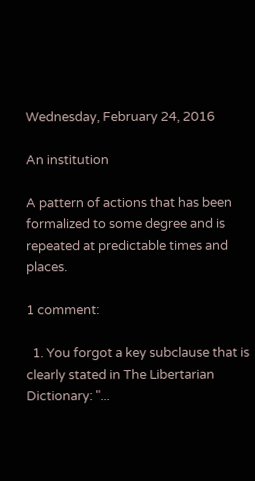Wednesday, February 24, 2016

An institution

A pattern of actions that has been formalized to some degree and is repeated at predictable times and places.

1 comment:

  1. You forgot a key subclause that is clearly stated in The Libertarian Dictionary: "...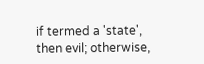if termed a 'state', then evil; otherwise,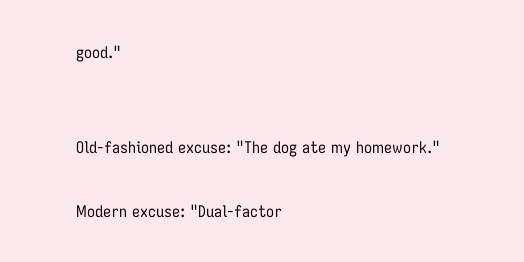good."


Old-fashioned excuse: "The dog ate my homework."

Modern excuse: "Dual-factor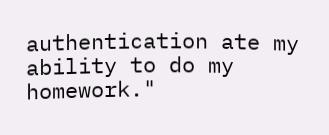authentication ate my ability to do my homework."